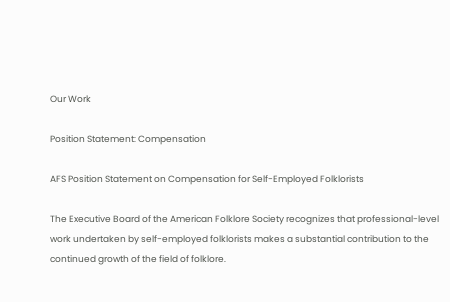Our Work

Position Statement: Compensation

AFS Position Statement on Compensation for Self-Employed Folklorists

The Executive Board of the American Folklore Society recognizes that professional-level work undertaken by self-employed folklorists makes a substantial contribution to the continued growth of the field of folklore.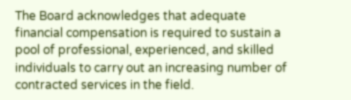The Board acknowledges that adequate financial compensation is required to sustain a pool of professional, experienced, and skilled individuals to carry out an increasing number of contracted services in the field.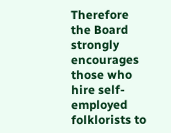Therefore the Board strongly encourages those who hire self-employed folklorists to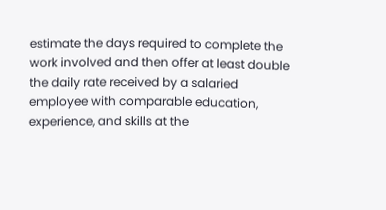estimate the days required to complete the work involved and then offer at least double the daily rate received by a salaried employee with comparable education, experience, and skills at the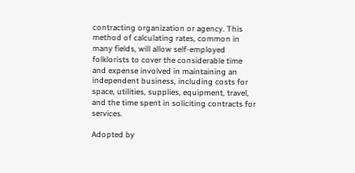contracting organization or agency. This method of calculating rates, common in many fields, will allow self-employed folklorists to cover the considerable time and expense involved in maintaining an independent business, including costs for space, utilities, supplies, equipment, travel, and the time spent in soliciting contracts for services.

Adopted by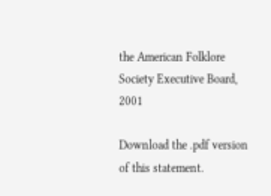the American Folklore Society Executive Board, 2001

Download the .pdf version of this statement.